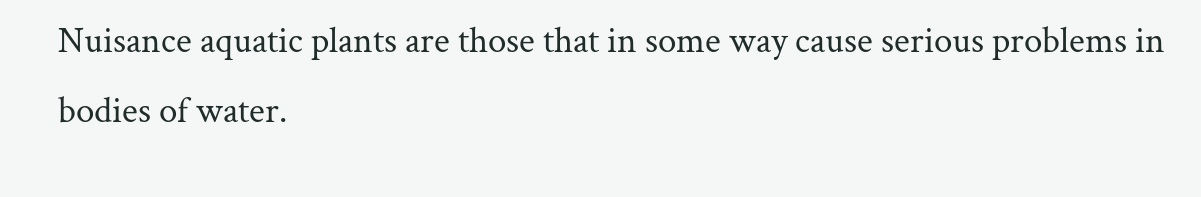Nuisance aquatic plants are those that in some way cause serious problems in bodies of water.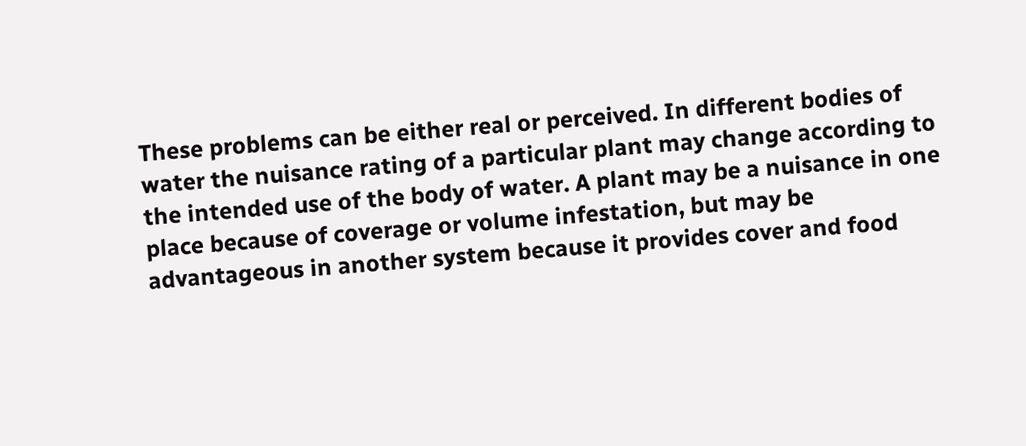These problems can be either real or perceived. In different bodies of water the nuisance rating of a particular plant may change according to the intended use of the body of water. A plant may be a nuisance in one place because of coverage or volume infestation, but may be advantageous in another system because it provides cover and food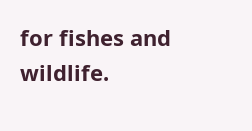for fishes and wildlife.